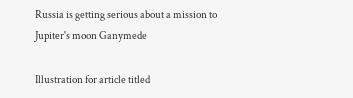Russia is getting serious about a mission to Jupiter's moon Ganymede

Illustration for article titled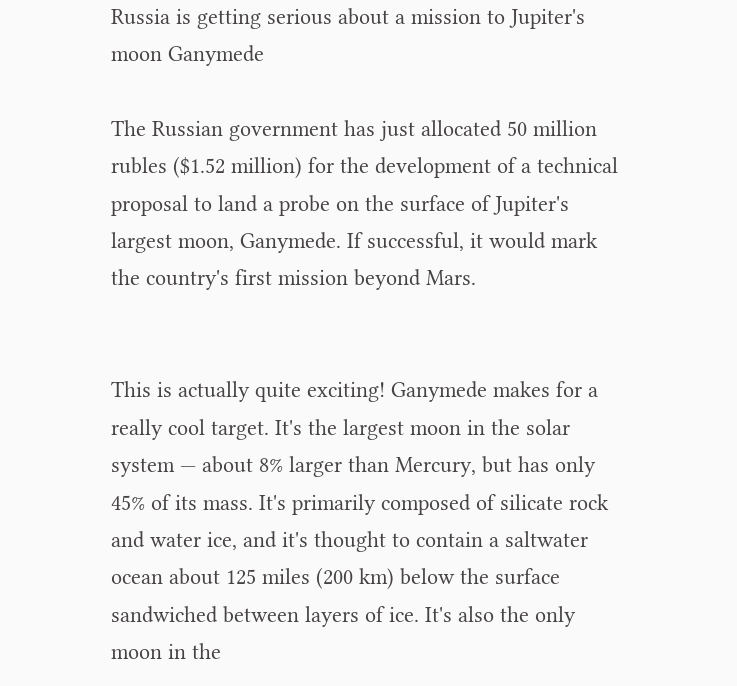Russia is getting serious about a mission to Jupiter's moon Ganymede

The Russian government has just allocated 50 million rubles ($1.52 million) for the development of a technical proposal to land a probe on the surface of Jupiter's largest moon, Ganymede. If successful, it would mark the country's first mission beyond Mars.


This is actually quite exciting! Ganymede makes for a really cool target. It's the largest moon in the solar system — about 8% larger than Mercury, but has only 45% of its mass. It's primarily composed of silicate rock and water ice, and it's thought to contain a saltwater ocean about 125 miles (200 km) below the surface sandwiched between layers of ice. It's also the only moon in the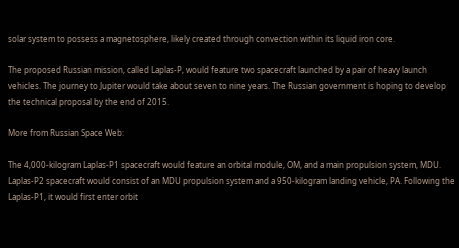solar system to possess a magnetosphere, likely created through convection within its liquid iron core.

The proposed Russian mission, called Laplas-P, would feature two spacecraft launched by a pair of heavy launch vehicles. The journey to Jupiter would take about seven to nine years. The Russian government is hoping to develop the technical proposal by the end of 2015.

More from Russian Space Web:

The 4,000-kilogram Laplas-P1 spacecraft would feature an orbital module, OM, and a main propulsion system, MDU. Laplas-P2 spacecraft would consist of an MDU propulsion system and a 950-kilogram landing vehicle, PA. Following the Laplas-P1, it would first enter orbit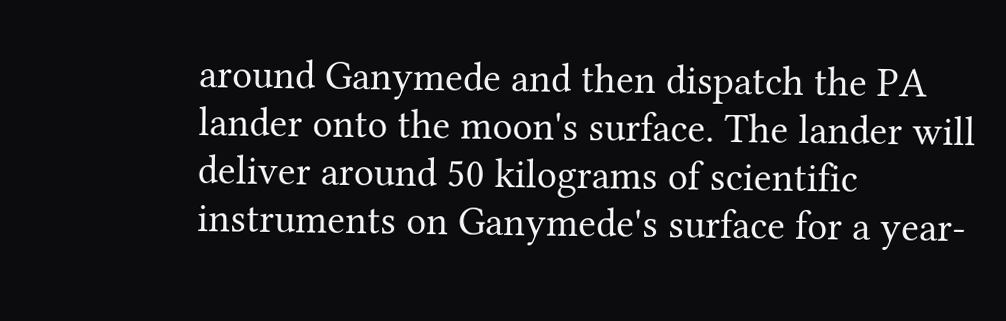around Ganymede and then dispatch the PA lander onto the moon's surface. The lander will deliver around 50 kilograms of scientific instruments on Ganymede's surface for a year-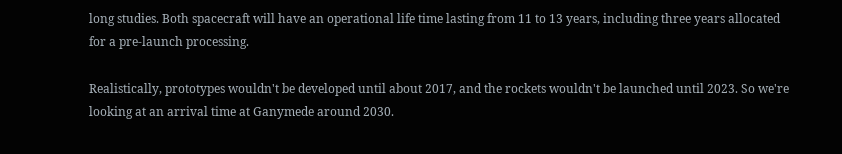long studies. Both spacecraft will have an operational life time lasting from 11 to 13 years, including three years allocated for a pre-launch processing.

Realistically, prototypes wouldn't be developed until about 2017, and the rockets wouldn't be launched until 2023. So we're looking at an arrival time at Ganymede around 2030.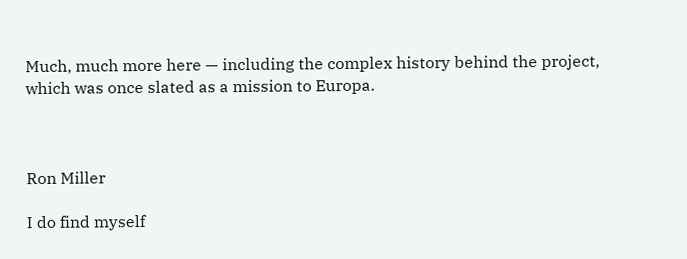Much, much more here — including the complex history behind the project, which was once slated as a mission to Europa.



Ron Miller

I do find myself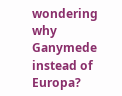wondering why Ganymede instead of Europa?